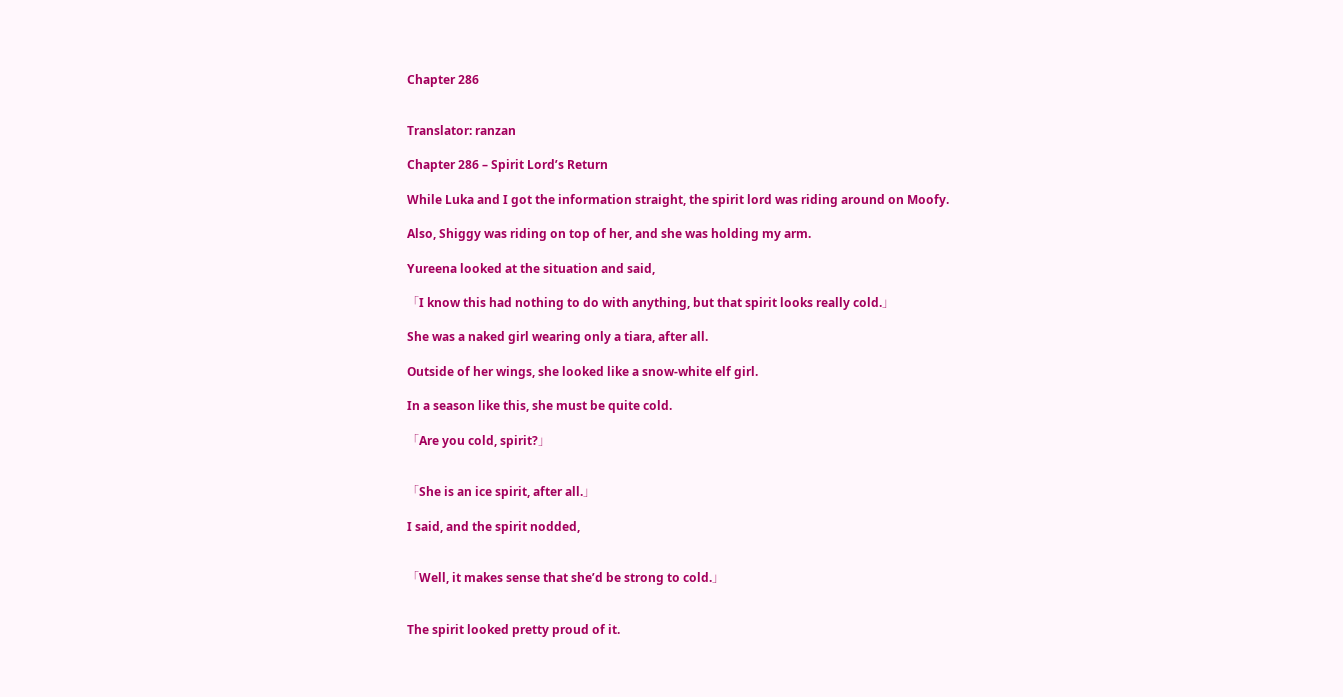Chapter 286


Translator: ranzan

Chapter 286 – Spirit Lord’s Return

While Luka and I got the information straight, the spirit lord was riding around on Moofy.

Also, Shiggy was riding on top of her, and she was holding my arm.

Yureena looked at the situation and said,

「I know this had nothing to do with anything, but that spirit looks really cold.」

She was a naked girl wearing only a tiara, after all.

Outside of her wings, she looked like a snow-white elf girl.

In a season like this, she must be quite cold.

「Are you cold, spirit?」


「She is an ice spirit, after all.」

I said, and the spirit nodded,


「Well, it makes sense that she’d be strong to cold.」


The spirit looked pretty proud of it.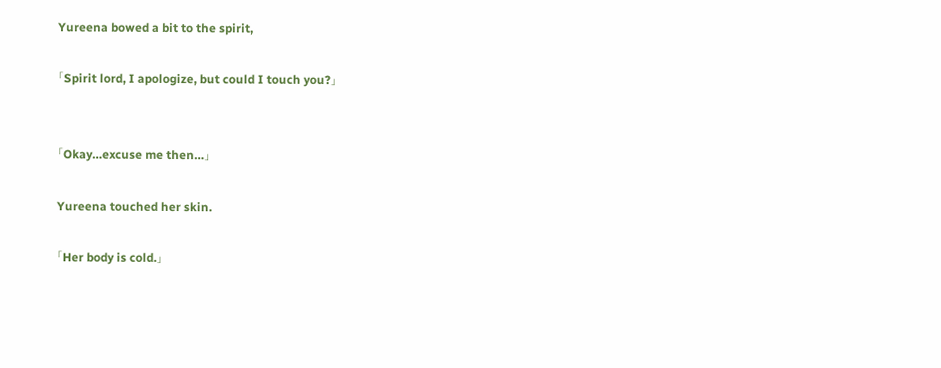Yureena bowed a bit to the spirit,

「Spirit lord, I apologize, but could I touch you?」


「Okay…excuse me then…」

Yureena touched her skin.

「Her body is cold.」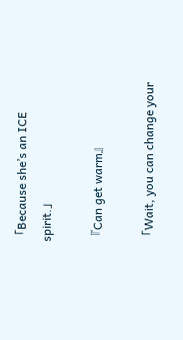「Because she’s an ICE spirit.」

『Can get warm』

「Wait, you can change your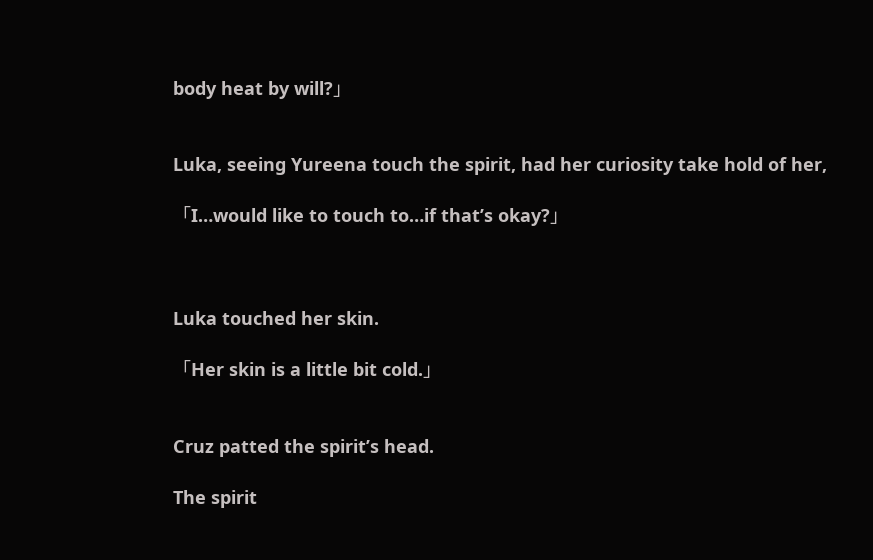body heat by will?」


Luka, seeing Yureena touch the spirit, had her curiosity take hold of her,

「I…would like to touch to…if that’s okay?」



Luka touched her skin.

「Her skin is a little bit cold.」


Cruz patted the spirit’s head.

The spirit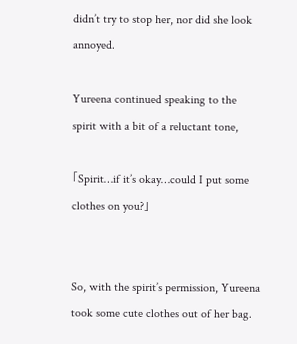didn’t try to stop her, nor did she look annoyed.

Yureena continued speaking to the spirit with a bit of a reluctant tone,

「Spirit…if it’s okay…could I put some clothes on you?」


So, with the spirit’s permission, Yureena took some cute clothes out of her bag.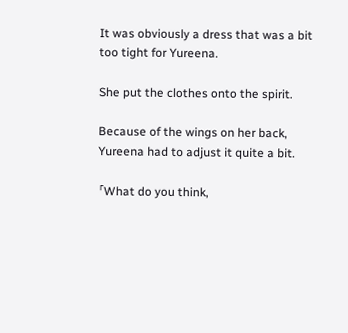It was obviously a dress that was a bit too tight for Yureena.

She put the clothes onto the spirit.

Because of the wings on her back, Yureena had to adjust it quite a bit.

「What do you think,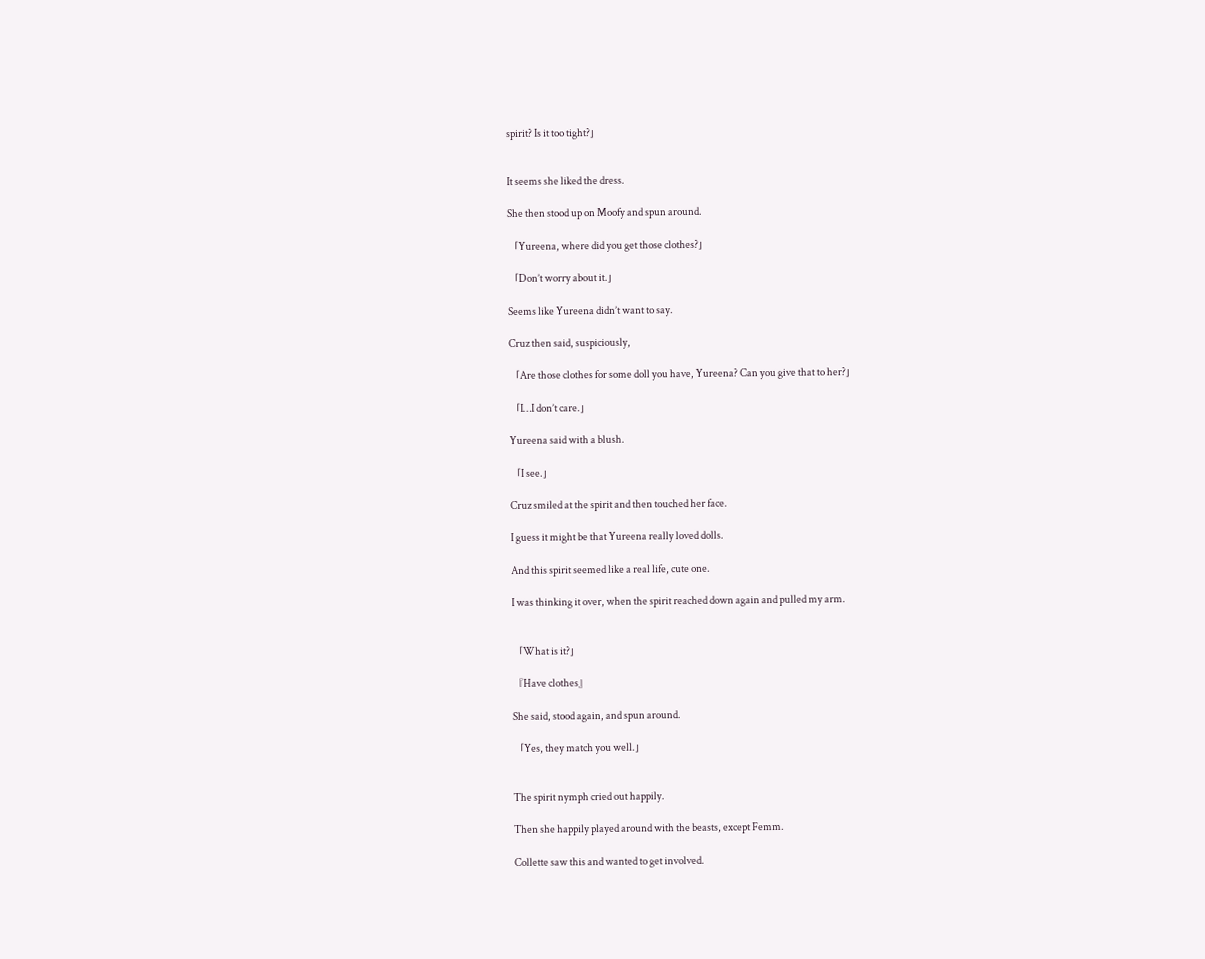spirit? Is it too tight?」


It seems she liked the dress.

She then stood up on Moofy and spun around.

「Yureena, where did you get those clothes?」

「Don’t worry about it.」

Seems like Yureena didn’t want to say.

Cruz then said, suspiciously,

「Are those clothes for some doll you have, Yureena? Can you give that to her?」

「I…I don’t care.」

Yureena said with a blush.

「I see.」

Cruz smiled at the spirit and then touched her face.

I guess it might be that Yureena really loved dolls.

And this spirit seemed like a real life, cute one.

I was thinking it over, when the spirit reached down again and pulled my arm.


「What is it?」

『Have clothes』

She said, stood again, and spun around.

「Yes, they match you well.」


The spirit nymph cried out happily.

Then she happily played around with the beasts, except Femm.

Collette saw this and wanted to get involved.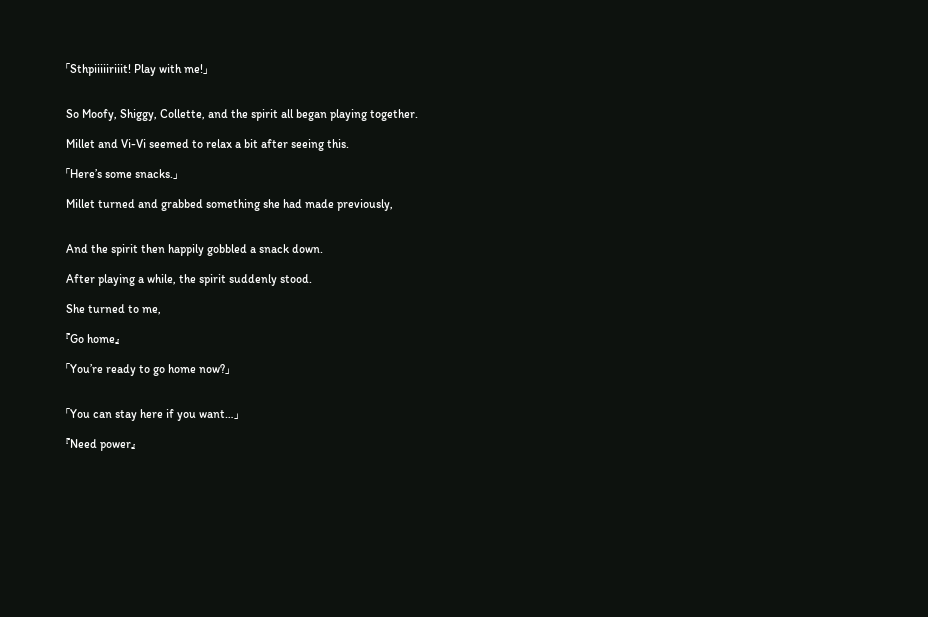「Sthpiiiiiriiit! Play with me!」


So Moofy, Shiggy, Collette, and the spirit all began playing together.

Millet and Vi-Vi seemed to relax a bit after seeing this.

「Here’s some snacks.」

Millet turned and grabbed something she had made previously,


And the spirit then happily gobbled a snack down.

After playing a while, the spirit suddenly stood.

She turned to me,

『Go home』

「You’re ready to go home now?」


「You can stay here if you want…」

『Need power』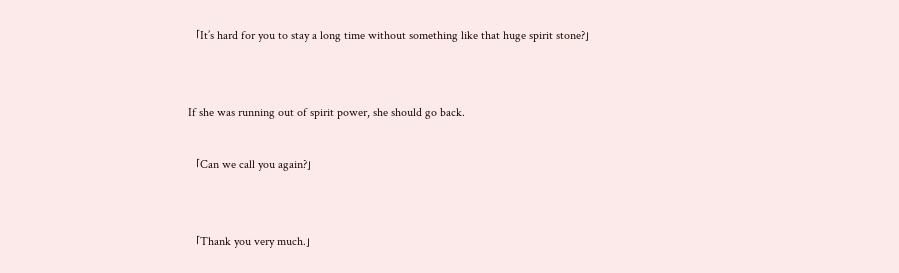「It’s hard for you to stay a long time without something like that huge spirit stone?」


If she was running out of spirit power, she should go back.

「Can we call you again?」


「Thank you very much.」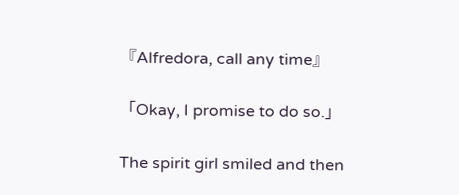『Alfredora, call any time』

「Okay, I promise to do so.」

The spirit girl smiled and then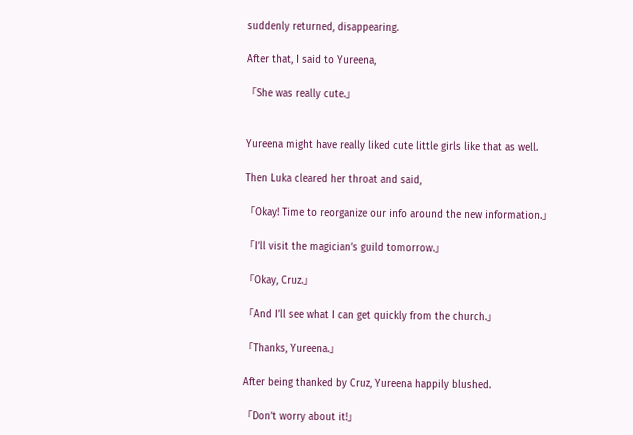suddenly returned, disappearing.

After that, I said to Yureena,

「She was really cute.」


Yureena might have really liked cute little girls like that as well.

Then Luka cleared her throat and said,

「Okay! Time to reorganize our info around the new information.」

「I’ll visit the magician’s guild tomorrow.」

「Okay, Cruz.」

「And I’ll see what I can get quickly from the church.」

「Thanks, Yureena.」

After being thanked by Cruz, Yureena happily blushed.

「Don’t worry about it!」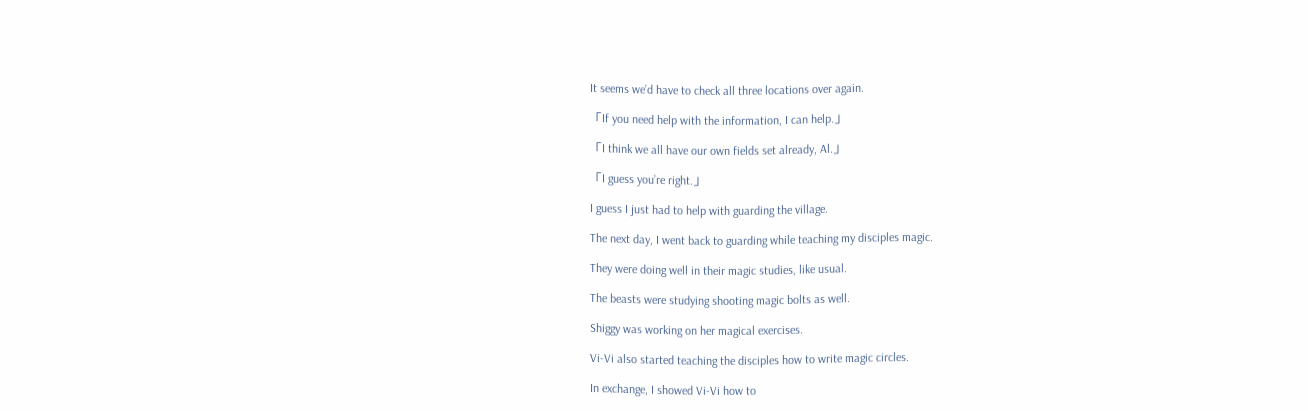It seems we’d have to check all three locations over again.

「If you need help with the information, I can help.」

「I think we all have our own fields set already, Al.」

「I guess you’re right.」

I guess I just had to help with guarding the village.

The next day, I went back to guarding while teaching my disciples magic.

They were doing well in their magic studies, like usual.

The beasts were studying shooting magic bolts as well.

Shiggy was working on her magical exercises.

Vi-Vi also started teaching the disciples how to write magic circles.

In exchange, I showed Vi-Vi how to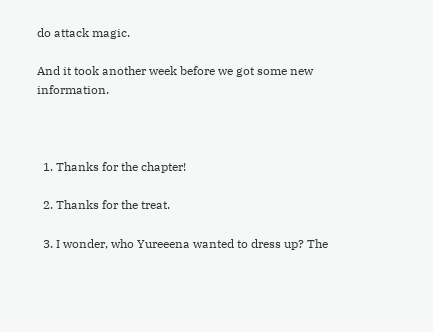do attack magic.

And it took another week before we got some new information.



  1. Thanks for the chapter!

  2. Thanks for the treat.

  3. I wonder, who Yureeena wanted to dress up? The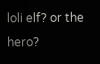loli elf? or the hero?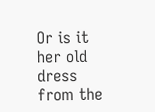Or is it her old dress from the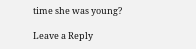time she was young?

Leave a Reply